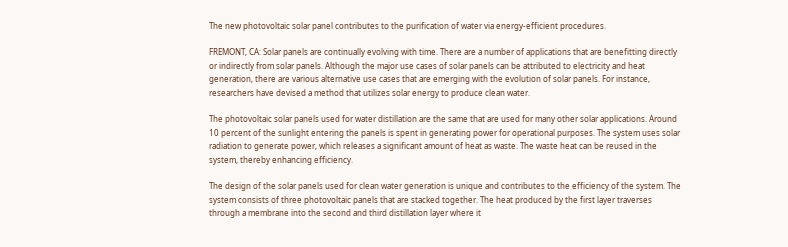The new photovoltaic solar panel contributes to the purification of water via energy-efficient procedures.

FREMONT, CA: Solar panels are continually evolving with time. There are a number of applications that are benefitting directly or indirectly from solar panels. Although the major use cases of solar panels can be attributed to electricity and heat generation, there are various alternative use cases that are emerging with the evolution of solar panels. For instance, researchers have devised a method that utilizes solar energy to produce clean water.

The photovoltaic solar panels used for water distillation are the same that are used for many other solar applications. Around 10 percent of the sunlight entering the panels is spent in generating power for operational purposes. The system uses solar radiation to generate power, which releases a significant amount of heat as waste. The waste heat can be reused in the system, thereby enhancing efficiency.

The design of the solar panels used for clean water generation is unique and contributes to the efficiency of the system. The system consists of three photovoltaic panels that are stacked together. The heat produced by the first layer traverses through a membrane into the second and third distillation layer where it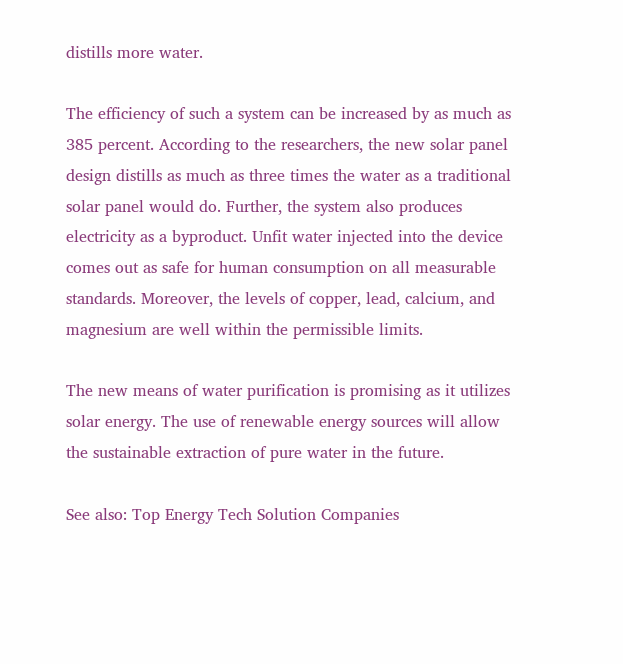distills more water.

The efficiency of such a system can be increased by as much as 385 percent. According to the researchers, the new solar panel design distills as much as three times the water as a traditional solar panel would do. Further, the system also produces electricity as a byproduct. Unfit water injected into the device comes out as safe for human consumption on all measurable standards. Moreover, the levels of copper, lead, calcium, and magnesium are well within the permissible limits.

The new means of water purification is promising as it utilizes solar energy. The use of renewable energy sources will allow the sustainable extraction of pure water in the future.

See also: Top Energy Tech Solution Companies